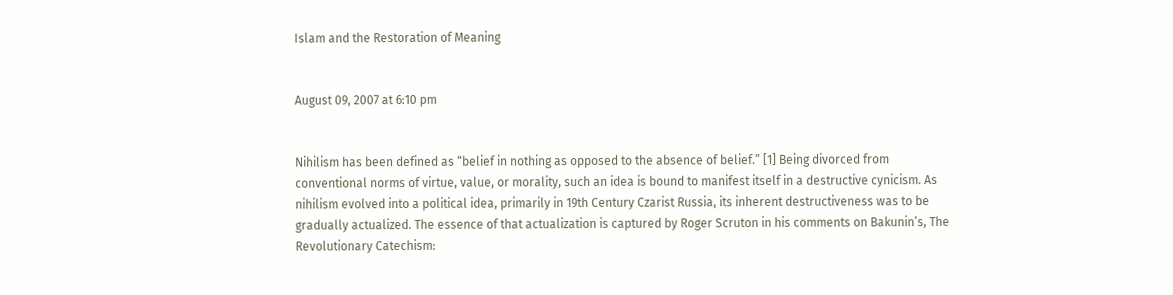Islam and the Restoration of Meaning


August 09, 2007 at 6:10 pm


Nihilism has been defined as “belief in nothing as opposed to the absence of belief.” [1] Being divorced from conventional norms of virtue, value, or morality, such an idea is bound to manifest itself in a destructive cynicism. As nihilism evolved into a political idea, primarily in 19th Century Czarist Russia, its inherent destructiveness was to be gradually actualized. The essence of that actualization is captured by Roger Scruton in his comments on Bakunin’s, The Revolutionary Catechism: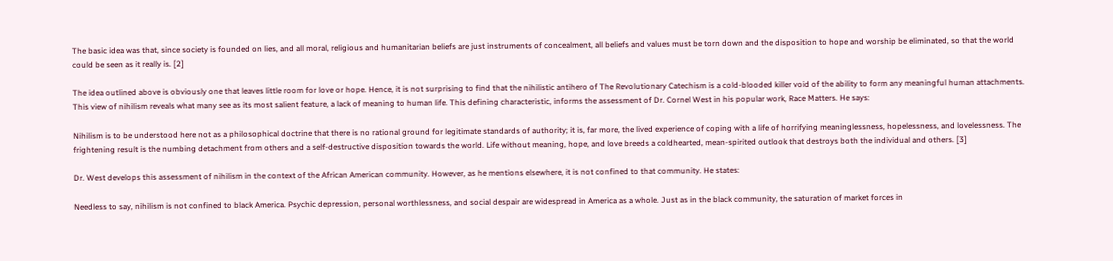The basic idea was that, since society is founded on lies, and all moral, religious and humanitarian beliefs are just instruments of concealment, all beliefs and values must be torn down and the disposition to hope and worship be eliminated, so that the world could be seen as it really is. [2]

The idea outlined above is obviously one that leaves little room for love or hope. Hence, it is not surprising to find that the nihilistic antihero of The Revolutionary Catechism is a cold-blooded killer void of the ability to form any meaningful human attachments. This view of nihilism reveals what many see as its most salient feature, a lack of meaning to human life. This defining characteristic, informs the assessment of Dr. Cornel West in his popular work, Race Matters. He says:

Nihilism is to be understood here not as a philosophical doctrine that there is no rational ground for legitimate standards of authority; it is, far more, the lived experience of coping with a life of horrifying meaninglessness, hopelessness, and lovelessness. The frightening result is the numbing detachment from others and a self-destructive disposition towards the world. Life without meaning, hope, and love breeds a coldhearted, mean-spirited outlook that destroys both the individual and others. [3]

Dr. West develops this assessment of nihilism in the context of the African American community. However, as he mentions elsewhere, it is not confined to that community. He states:

Needless to say, nihilism is not confined to black America. Psychic depression, personal worthlessness, and social despair are widespread in America as a whole. Just as in the black community, the saturation of market forces in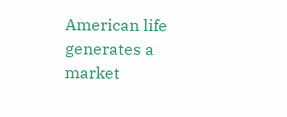American life generates a market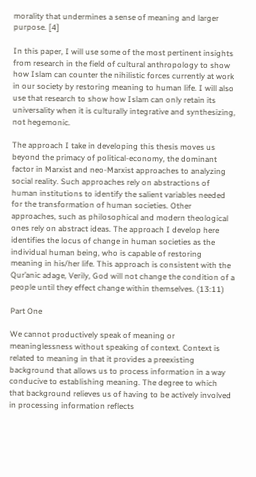morality that undermines a sense of meaning and larger purpose. [4]

In this paper, I will use some of the most pertinent insights from research in the field of cultural anthropology to show how Islam can counter the nihilistic forces currently at work in our society by restoring meaning to human life. I will also use that research to show how Islam can only retain its universality when it is culturally integrative and synthesizing, not hegemonic.

The approach I take in developing this thesis moves us beyond the primacy of political-economy, the dominant factor in Marxist and neo-Marxist approaches to analyzing social reality. Such approaches rely on abstractions of human institutions to identify the salient variables needed for the transformation of human societies. Other approaches, such as philosophical and modern theological ones rely on abstract ideas. The approach I develop here identifies the locus of change in human societies as the individual human being, who is capable of restoring meaning in his/her life. This approach is consistent with the Qur’anic adage, Verily, God will not change the condition of a people until they effect change within themselves. (13:11)

Part One

We cannot productively speak of meaning or meaninglessness without speaking of context. Context is related to meaning in that it provides a preexisting background that allows us to process information in a way conducive to establishing meaning. The degree to which that background relieves us of having to be actively involved in processing information reflects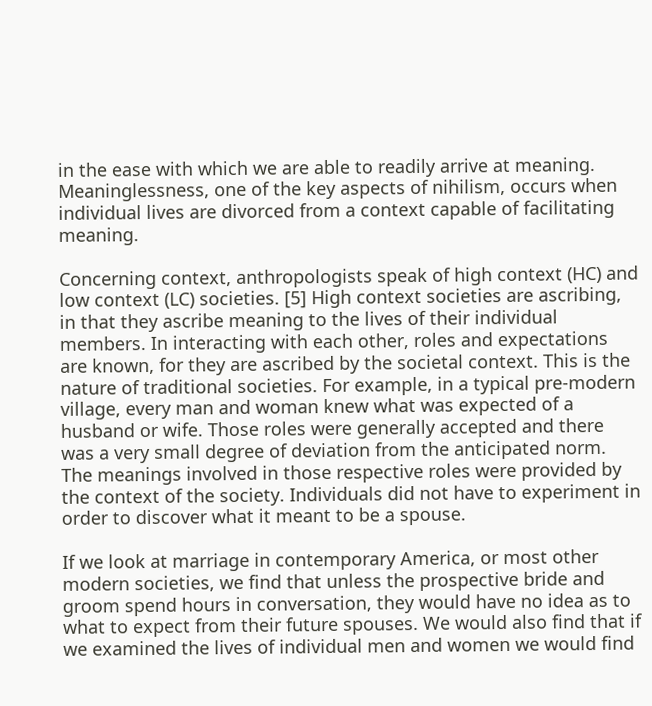in the ease with which we are able to readily arrive at meaning. Meaninglessness, one of the key aspects of nihilism, occurs when individual lives are divorced from a context capable of facilitating meaning.

Concerning context, anthropologists speak of high context (HC) and low context (LC) societies. [5] High context societies are ascribing, in that they ascribe meaning to the lives of their individual members. In interacting with each other, roles and expectations are known, for they are ascribed by the societal context. This is the nature of traditional societies. For example, in a typical pre-modern village, every man and woman knew what was expected of a husband or wife. Those roles were generally accepted and there was a very small degree of deviation from the anticipated norm. The meanings involved in those respective roles were provided by the context of the society. Individuals did not have to experiment in order to discover what it meant to be a spouse.

If we look at marriage in contemporary America, or most other modern societies, we find that unless the prospective bride and groom spend hours in conversation, they would have no idea as to what to expect from their future spouses. We would also find that if we examined the lives of individual men and women we would find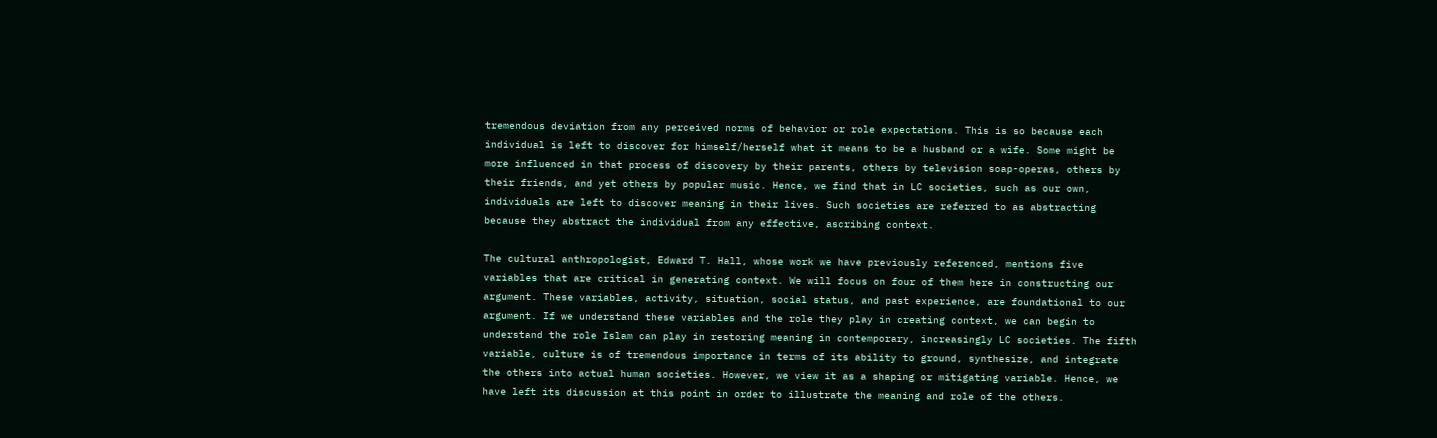tremendous deviation from any perceived norms of behavior or role expectations. This is so because each individual is left to discover for himself/herself what it means to be a husband or a wife. Some might be more influenced in that process of discovery by their parents, others by television soap-operas, others by their friends, and yet others by popular music. Hence, we find that in LC societies, such as our own, individuals are left to discover meaning in their lives. Such societies are referred to as abstracting because they abstract the individual from any effective, ascribing context.

The cultural anthropologist, Edward T. Hall, whose work we have previously referenced, mentions five variables that are critical in generating context. We will focus on four of them here in constructing our argument. These variables, activity, situation, social status, and past experience, are foundational to our argument. If we understand these variables and the role they play in creating context, we can begin to understand the role Islam can play in restoring meaning in contemporary, increasingly LC societies. The fifth variable, culture is of tremendous importance in terms of its ability to ground, synthesize, and integrate the others into actual human societies. However, we view it as a shaping or mitigating variable. Hence, we have left its discussion at this point in order to illustrate the meaning and role of the others.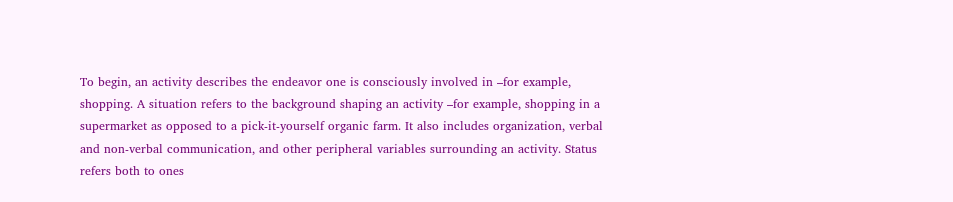To begin, an activity describes the endeavor one is consciously involved in –for example, shopping. A situation refers to the background shaping an activity –for example, shopping in a supermarket as opposed to a pick-it-yourself organic farm. It also includes organization, verbal and non-verbal communication, and other peripheral variables surrounding an activity. Status refers both to ones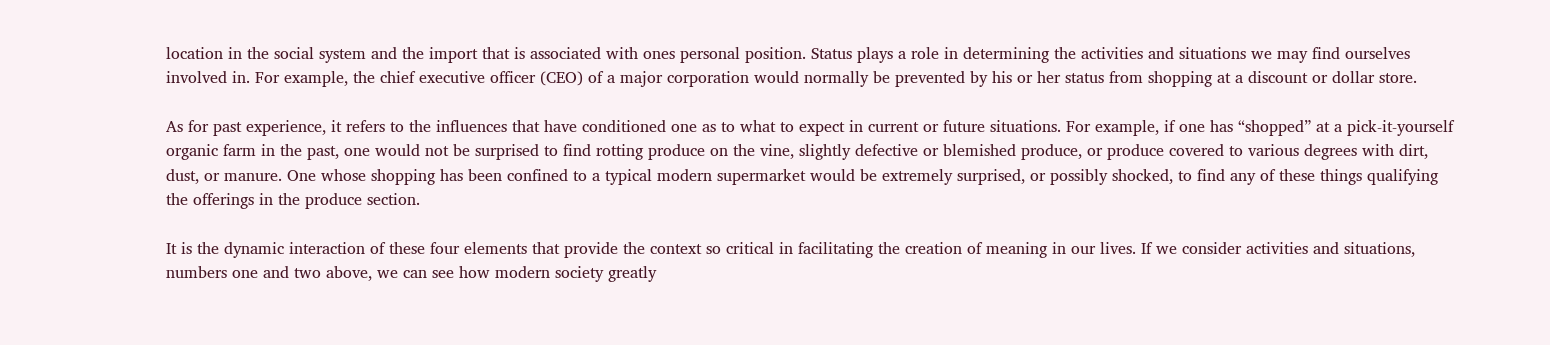location in the social system and the import that is associated with ones personal position. Status plays a role in determining the activities and situations we may find ourselves involved in. For example, the chief executive officer (CEO) of a major corporation would normally be prevented by his or her status from shopping at a discount or dollar store.

As for past experience, it refers to the influences that have conditioned one as to what to expect in current or future situations. For example, if one has “shopped” at a pick-it-yourself organic farm in the past, one would not be surprised to find rotting produce on the vine, slightly defective or blemished produce, or produce covered to various degrees with dirt, dust, or manure. One whose shopping has been confined to a typical modern supermarket would be extremely surprised, or possibly shocked, to find any of these things qualifying the offerings in the produce section.

It is the dynamic interaction of these four elements that provide the context so critical in facilitating the creation of meaning in our lives. If we consider activities and situations, numbers one and two above, we can see how modern society greatly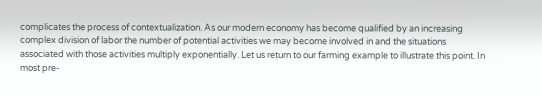complicates the process of contextualization. As our modern economy has become qualified by an increasing complex division of labor the number of potential activities we may become involved in and the situations associated with those activities multiply exponentially. Let us return to our farming example to illustrate this point. In most pre-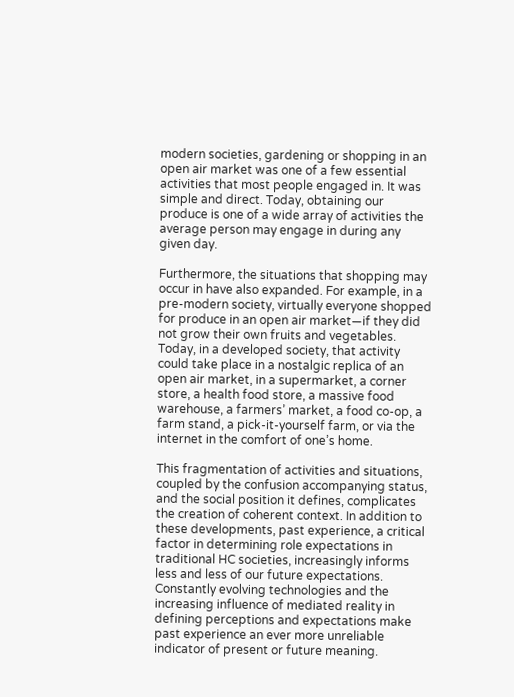modern societies, gardening or shopping in an open air market was one of a few essential activities that most people engaged in. It was simple and direct. Today, obtaining our produce is one of a wide array of activities the average person may engage in during any given day.

Furthermore, the situations that shopping may occur in have also expanded. For example, in a pre-modern society, virtually everyone shopped for produce in an open air market—if they did not grow their own fruits and vegetables. Today, in a developed society, that activity could take place in a nostalgic replica of an open air market, in a supermarket, a corner store, a health food store, a massive food warehouse, a farmers’ market, a food co-op, a farm stand, a pick-it-yourself farm, or via the internet in the comfort of one’s home.

This fragmentation of activities and situations, coupled by the confusion accompanying status, and the social position it defines, complicates the creation of coherent context. In addition to these developments, past experience, a critical factor in determining role expectations in traditional HC societies, increasingly informs less and less of our future expectations. Constantly evolving technologies and the increasing influence of mediated reality in defining perceptions and expectations make past experience an ever more unreliable indicator of present or future meaning.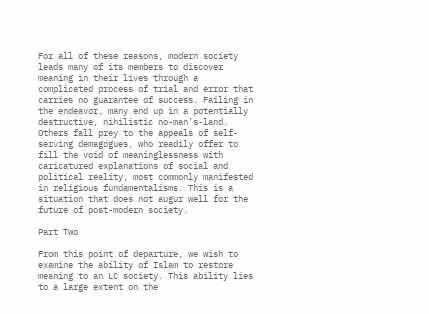For all of these reasons, modern society leads many of its members to discover meaning in their lives through a complicated process of trial and error that carries no guarantee of success. Failing in the endeavor, many end up in a potentially destructive, nihilistic no-man’s-land. Others fall prey to the appeals of self-serving demagogues, who readily offer to fill the void of meaninglessness with caricatured explanations of social and political reality, most commonly manifested in religious fundamentalisms. This is a situation that does not augur well for the future of post-modern society.

Part Two

From this point of departure, we wish to examine the ability of Islam to restore meaning to an LC society. This ability lies to a large extent on the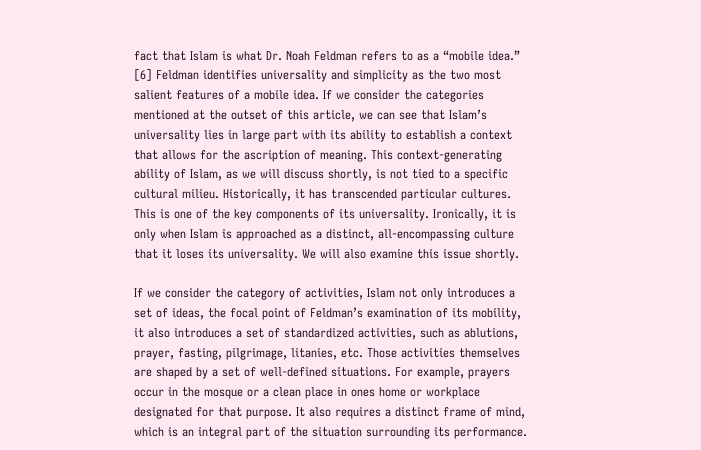fact that Islam is what Dr. Noah Feldman refers to as a “mobile idea.” [6] Feldman identifies universality and simplicity as the two most salient features of a mobile idea. If we consider the categories mentioned at the outset of this article, we can see that Islam’s universality lies in large part with its ability to establish a context that allows for the ascription of meaning. This context-generating ability of Islam, as we will discuss shortly, is not tied to a specific cultural milieu. Historically, it has transcended particular cultures. This is one of the key components of its universality. Ironically, it is only when Islam is approached as a distinct, all-encompassing culture that it loses its universality. We will also examine this issue shortly.

If we consider the category of activities, Islam not only introduces a set of ideas, the focal point of Feldman’s examination of its mobility, it also introduces a set of standardized activities, such as ablutions, prayer, fasting, pilgrimage, litanies, etc. Those activities themselves are shaped by a set of well-defined situations. For example, prayers occur in the mosque or a clean place in ones home or workplace designated for that purpose. It also requires a distinct frame of mind, which is an integral part of the situation surrounding its performance.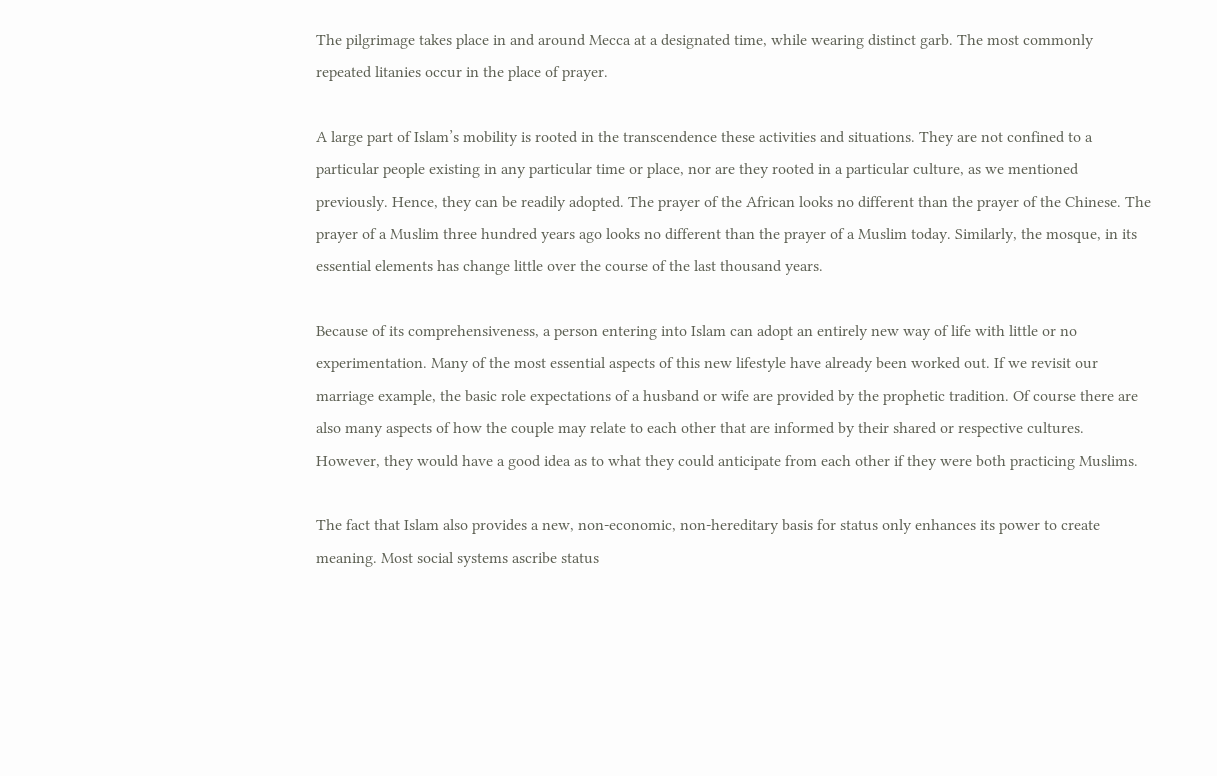The pilgrimage takes place in and around Mecca at a designated time, while wearing distinct garb. The most commonly repeated litanies occur in the place of prayer.

A large part of Islam’s mobility is rooted in the transcendence these activities and situations. They are not confined to a particular people existing in any particular time or place, nor are they rooted in a particular culture, as we mentioned previously. Hence, they can be readily adopted. The prayer of the African looks no different than the prayer of the Chinese. The prayer of a Muslim three hundred years ago looks no different than the prayer of a Muslim today. Similarly, the mosque, in its essential elements has change little over the course of the last thousand years.

Because of its comprehensiveness, a person entering into Islam can adopt an entirely new way of life with little or no experimentation. Many of the most essential aspects of this new lifestyle have already been worked out. If we revisit our marriage example, the basic role expectations of a husband or wife are provided by the prophetic tradition. Of course there are also many aspects of how the couple may relate to each other that are informed by their shared or respective cultures. However, they would have a good idea as to what they could anticipate from each other if they were both practicing Muslims.

The fact that Islam also provides a new, non-economic, non-hereditary basis for status only enhances its power to create meaning. Most social systems ascribe status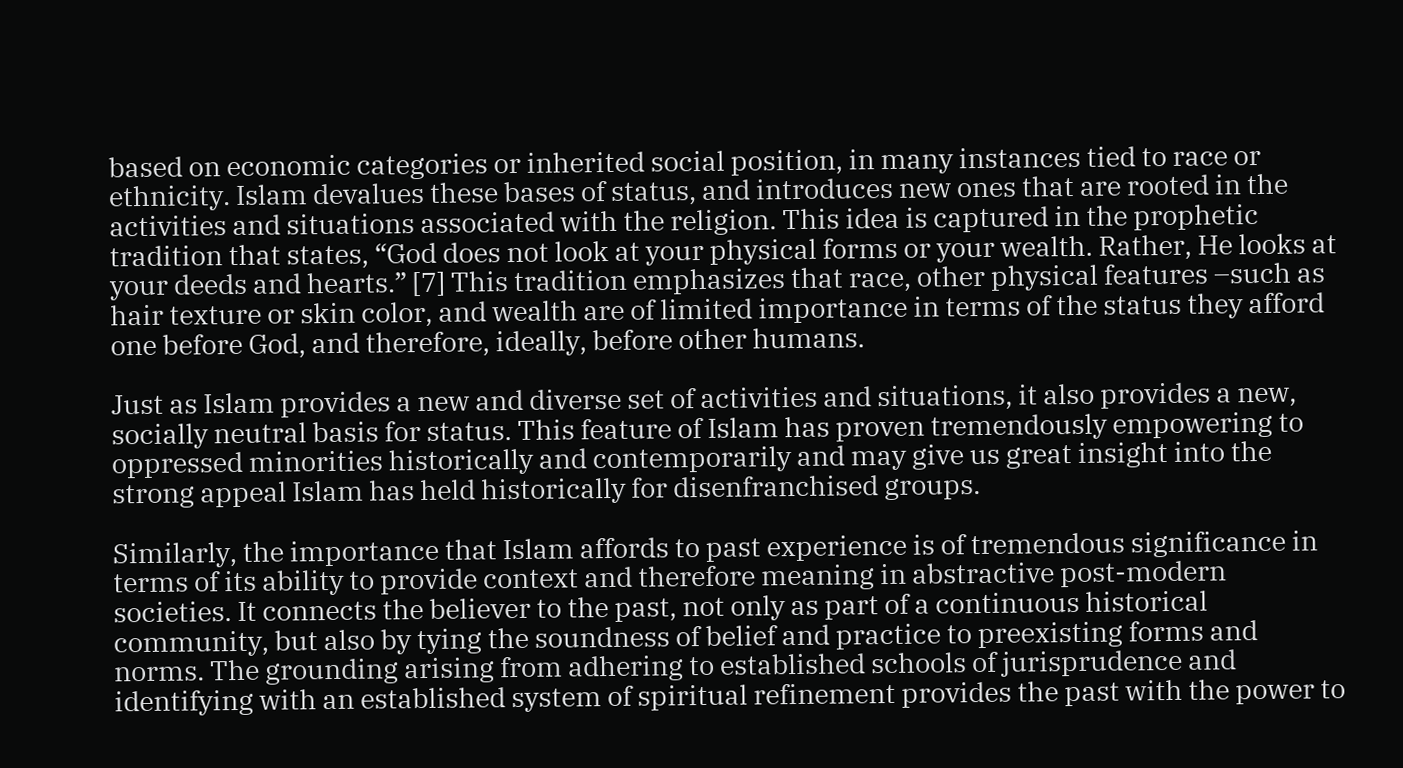based on economic categories or inherited social position, in many instances tied to race or ethnicity. Islam devalues these bases of status, and introduces new ones that are rooted in the activities and situations associated with the religion. This idea is captured in the prophetic tradition that states, “God does not look at your physical forms or your wealth. Rather, He looks at your deeds and hearts.” [7] This tradition emphasizes that race, other physical features –such as hair texture or skin color, and wealth are of limited importance in terms of the status they afford one before God, and therefore, ideally, before other humans.

Just as Islam provides a new and diverse set of activities and situations, it also provides a new, socially neutral basis for status. This feature of Islam has proven tremendously empowering to oppressed minorities historically and contemporarily and may give us great insight into the strong appeal Islam has held historically for disenfranchised groups.

Similarly, the importance that Islam affords to past experience is of tremendous significance in terms of its ability to provide context and therefore meaning in abstractive post-modern societies. It connects the believer to the past, not only as part of a continuous historical community, but also by tying the soundness of belief and practice to preexisting forms and norms. The grounding arising from adhering to established schools of jurisprudence and identifying with an established system of spiritual refinement provides the past with the power to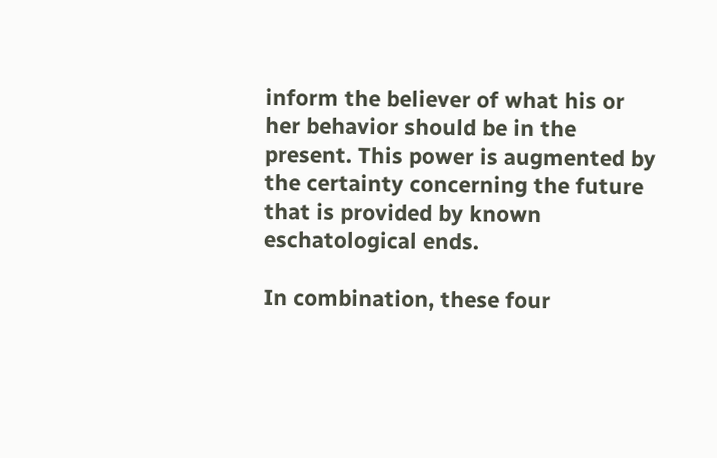inform the believer of what his or her behavior should be in the present. This power is augmented by the certainty concerning the future that is provided by known eschatological ends.

In combination, these four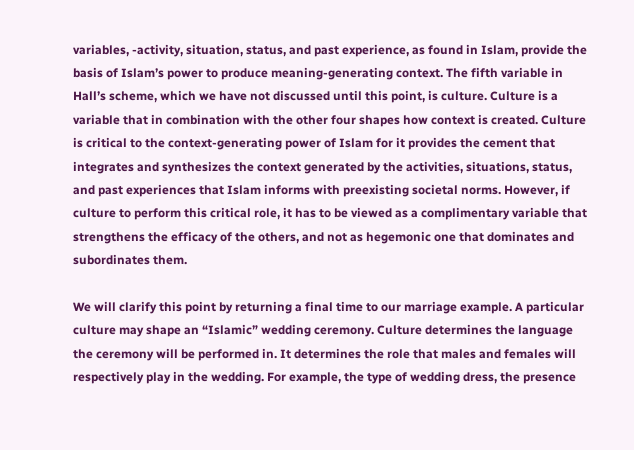variables, -activity, situation, status, and past experience, as found in Islam, provide the basis of Islam’s power to produce meaning-generating context. The fifth variable in Hall’s scheme, which we have not discussed until this point, is culture. Culture is a variable that in combination with the other four shapes how context is created. Culture is critical to the context-generating power of Islam for it provides the cement that integrates and synthesizes the context generated by the activities, situations, status, and past experiences that Islam informs with preexisting societal norms. However, if culture to perform this critical role, it has to be viewed as a complimentary variable that strengthens the efficacy of the others, and not as hegemonic one that dominates and subordinates them.

We will clarify this point by returning a final time to our marriage example. A particular culture may shape an “Islamic” wedding ceremony. Culture determines the language the ceremony will be performed in. It determines the role that males and females will respectively play in the wedding. For example, the type of wedding dress, the presence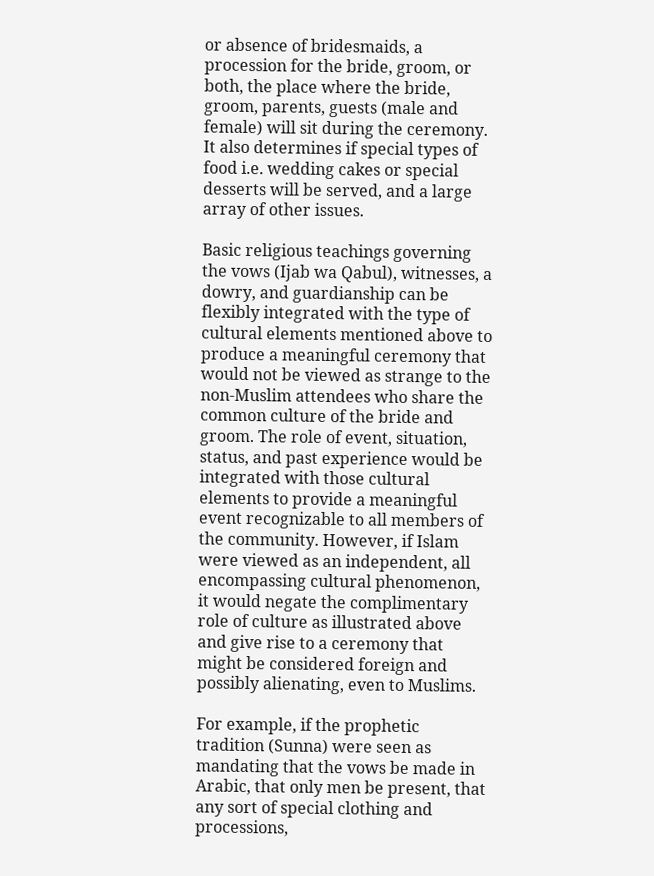or absence of bridesmaids, a procession for the bride, groom, or both, the place where the bride, groom, parents, guests (male and female) will sit during the ceremony. It also determines if special types of food i.e. wedding cakes or special desserts will be served, and a large array of other issues.

Basic religious teachings governing the vows (Ijab wa Qabul), witnesses, a dowry, and guardianship can be flexibly integrated with the type of cultural elements mentioned above to produce a meaningful ceremony that would not be viewed as strange to the non-Muslim attendees who share the common culture of the bride and groom. The role of event, situation, status, and past experience would be integrated with those cultural elements to provide a meaningful event recognizable to all members of the community. However, if Islam were viewed as an independent, all encompassing cultural phenomenon, it would negate the complimentary role of culture as illustrated above and give rise to a ceremony that might be considered foreign and possibly alienating, even to Muslims.

For example, if the prophetic tradition (Sunna) were seen as mandating that the vows be made in Arabic, that only men be present, that any sort of special clothing and processions,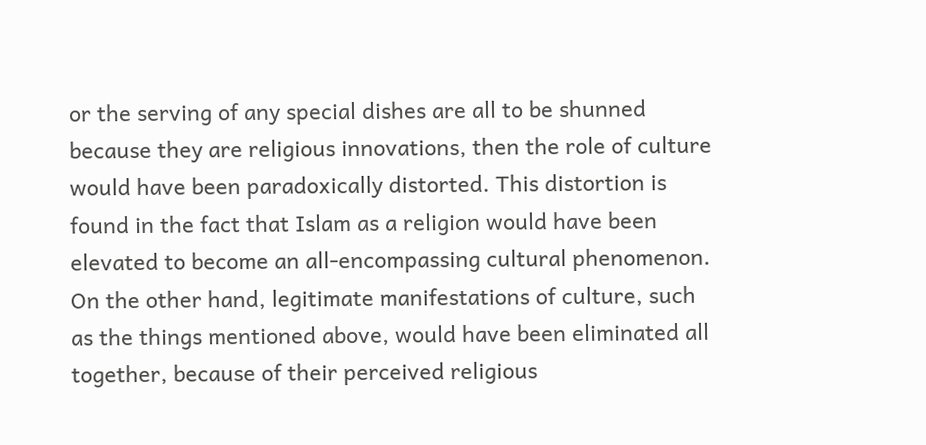or the serving of any special dishes are all to be shunned because they are religious innovations, then the role of culture would have been paradoxically distorted. This distortion is found in the fact that Islam as a religion would have been elevated to become an all-encompassing cultural phenomenon. On the other hand, legitimate manifestations of culture, such as the things mentioned above, would have been eliminated all together, because of their perceived religious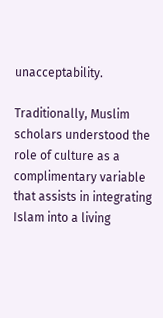unacceptability.

Traditionally, Muslim scholars understood the role of culture as a complimentary variable that assists in integrating Islam into a living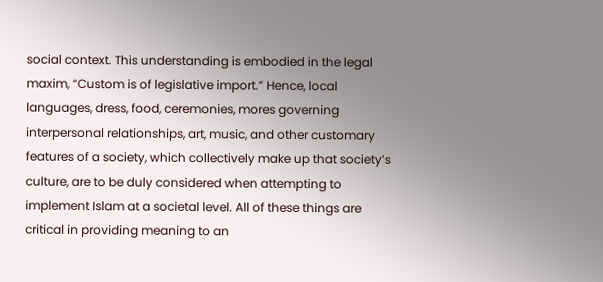social context. This understanding is embodied in the legal maxim, “Custom is of legislative import.” Hence, local languages, dress, food, ceremonies, mores governing interpersonal relationships, art, music, and other customary features of a society, which collectively make up that society’s culture, are to be duly considered when attempting to implement Islam at a societal level. All of these things are critical in providing meaning to an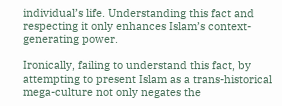individual’s life. Understanding this fact and respecting it only enhances Islam’s context-generating power.

Ironically, failing to understand this fact, by attempting to present Islam as a trans-historical mega-culture not only negates the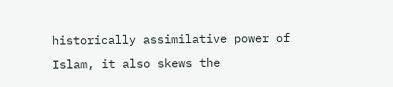historically assimilative power of Islam, it also skews the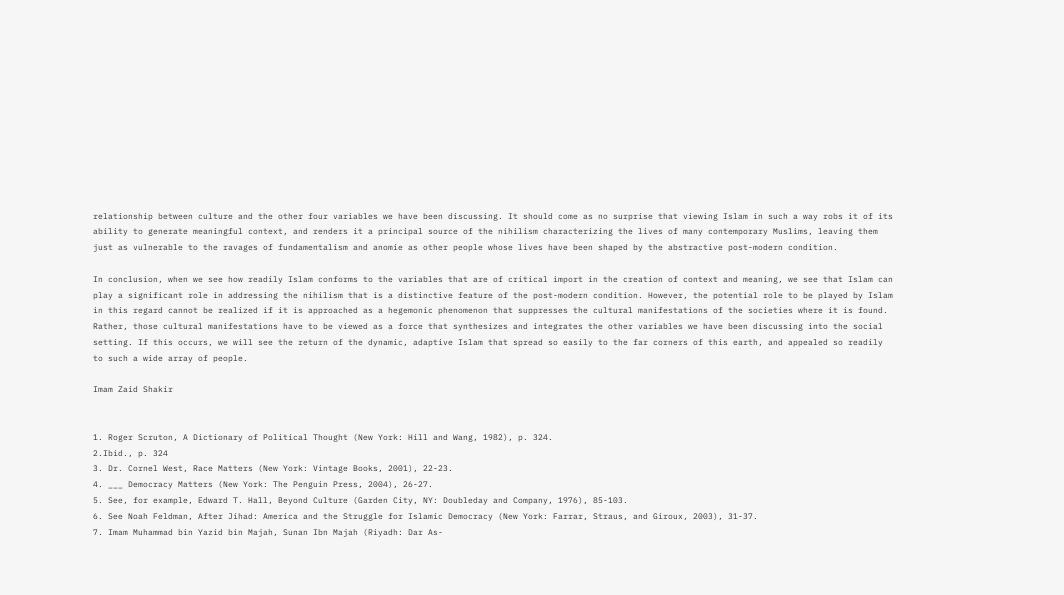relationship between culture and the other four variables we have been discussing. It should come as no surprise that viewing Islam in such a way robs it of its ability to generate meaningful context, and renders it a principal source of the nihilism characterizing the lives of many contemporary Muslims, leaving them just as vulnerable to the ravages of fundamentalism and anomie as other people whose lives have been shaped by the abstractive post-modern condition.

In conclusion, when we see how readily Islam conforms to the variables that are of critical import in the creation of context and meaning, we see that Islam can play a significant role in addressing the nihilism that is a distinctive feature of the post-modern condition. However, the potential role to be played by Islam in this regard cannot be realized if it is approached as a hegemonic phenomenon that suppresses the cultural manifestations of the societies where it is found. Rather, those cultural manifestations have to be viewed as a force that synthesizes and integrates the other variables we have been discussing into the social setting. If this occurs, we will see the return of the dynamic, adaptive Islam that spread so easily to the far corners of this earth, and appealed so readily to such a wide array of people.

Imam Zaid Shakir


1. Roger Scruton, A Dictionary of Political Thought (New York: Hill and Wang, 1982), p. 324.
2.Ibid., p. 324
3. Dr. Cornel West, Race Matters (New York: Vintage Books, 2001), 22-23.
4. ___ Democracy Matters (New York: The Penguin Press, 2004), 26-27.
5. See, for example, Edward T. Hall, Beyond Culture (Garden City, NY: Doubleday and Company, 1976), 85-103.
6. See Noah Feldman, After Jihad: America and the Struggle for Islamic Democracy (New York: Farrar, Straus, and Giroux, 2003), 31-37.
7. Imam Muhammad bin Yazid bin Majah, Sunan Ibn Majah (Riyadh: Dar As-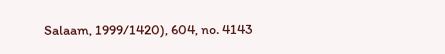Salaam, 1999/1420), 604, no. 4143